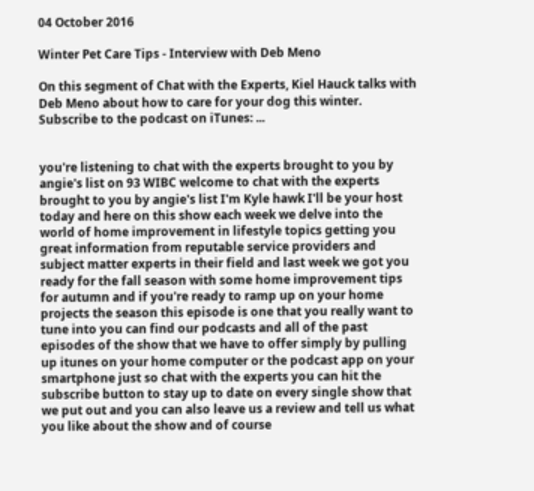04 October 2016

Winter Pet Care Tips - Interview with Deb Meno

On this segment of Chat with the Experts, Kiel Hauck talks with Deb Meno about how to care for your dog this winter. Subscribe to the podcast on iTunes: ...


you're listening to chat with the experts brought to you by angie's list on 93 WIBC welcome to chat with the experts brought to you by angie's list I'm Kyle hawk I'll be your host today and here on this show each week we delve into the world of home improvement in lifestyle topics getting you great information from reputable service providers and subject matter experts in their field and last week we got you ready for the fall season with some home improvement tips for autumn and if you're ready to ramp up on your home projects the season this episode is one that you really want to tune into you can find our podcasts and all of the past episodes of the show that we have to offer simply by pulling up itunes on your home computer or the podcast app on your smartphone just so chat with the experts you can hit the subscribe button to stay up to date on every single show that we put out and you can also leave us a review and tell us what you like about the show and of course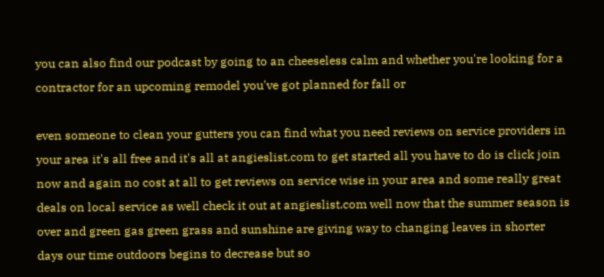you can also find our podcast by going to an cheeseless calm and whether you're looking for a contractor for an upcoming remodel you've got planned for fall or

even someone to clean your gutters you can find what you need reviews on service providers in your area it's all free and it's all at angieslist.com to get started all you have to do is click join now and again no cost at all to get reviews on service wise in your area and some really great deals on local service as well check it out at angieslist.com well now that the summer season is over and green gas green grass and sunshine are giving way to changing leaves in shorter days our time outdoors begins to decrease but so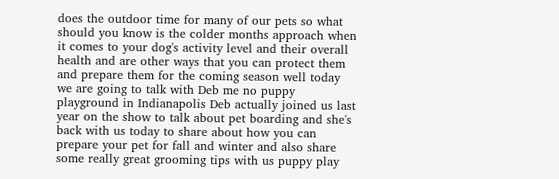does the outdoor time for many of our pets so what should you know is the colder months approach when it comes to your dog's activity level and their overall health and are other ways that you can protect them and prepare them for the coming season well today we are going to talk with Deb me no puppy playground in Indianapolis Deb actually joined us last year on the show to talk about pet boarding and she's back with us today to share about how you can prepare your pet for fall and winter and also share some really great grooming tips with us puppy play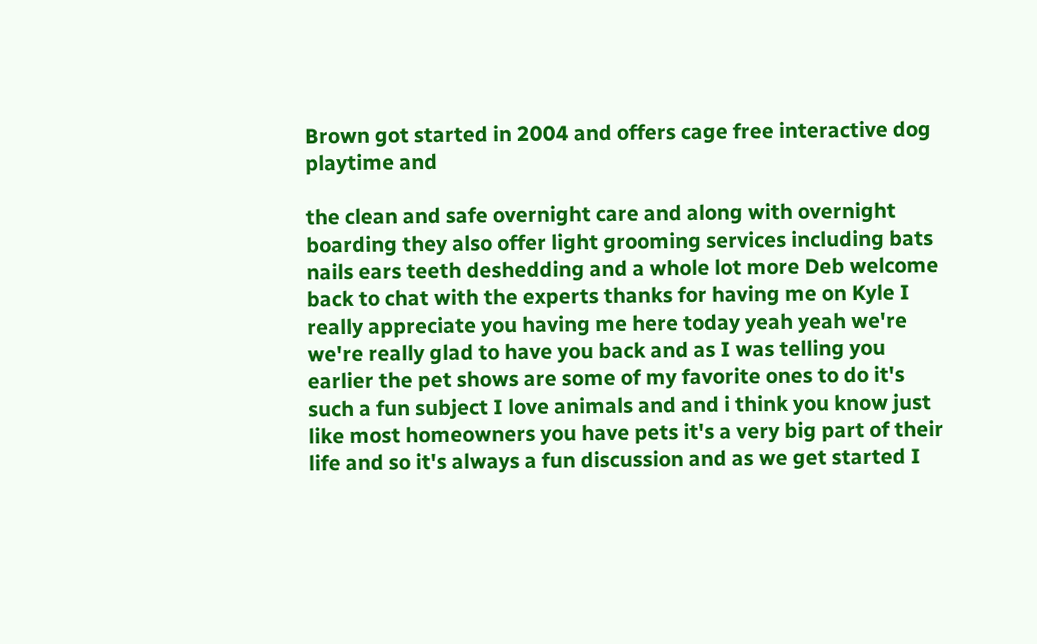Brown got started in 2004 and offers cage free interactive dog playtime and

the clean and safe overnight care and along with overnight boarding they also offer light grooming services including bats nails ears teeth deshedding and a whole lot more Deb welcome back to chat with the experts thanks for having me on Kyle I really appreciate you having me here today yeah yeah we're we're really glad to have you back and as I was telling you earlier the pet shows are some of my favorite ones to do it's such a fun subject I love animals and and i think you know just like most homeowners you have pets it's a very big part of their life and so it's always a fun discussion and as we get started I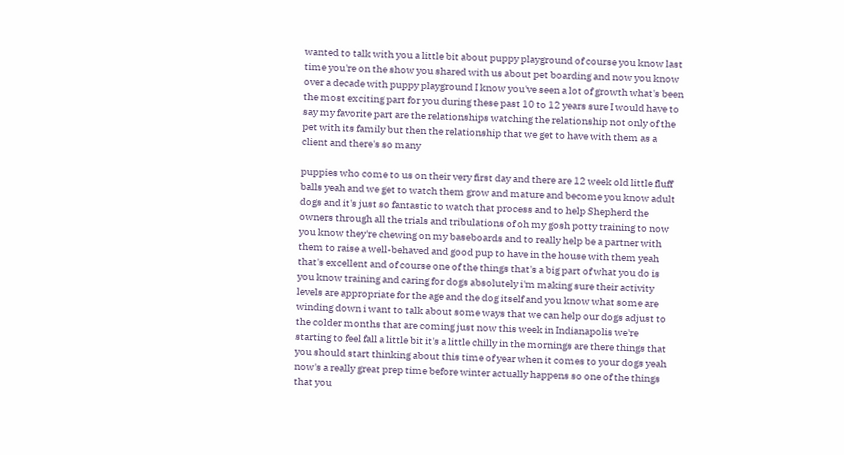wanted to talk with you a little bit about puppy playground of course you know last time you're on the show you shared with us about pet boarding and now you know over a decade with puppy playground I know you've seen a lot of growth what's been the most exciting part for you during these past 10 to 12 years sure I would have to say my favorite part are the relationships watching the relationship not only of the pet with its family but then the relationship that we get to have with them as a client and there's so many

puppies who come to us on their very first day and there are 12 week old little fluff balls yeah and we get to watch them grow and mature and become you know adult dogs and it's just so fantastic to watch that process and to help Shepherd the owners through all the trials and tribulations of oh my gosh potty training to now you know they're chewing on my baseboards and to really help be a partner with them to raise a well-behaved and good pup to have in the house with them yeah that's excellent and of course one of the things that's a big part of what you do is you know training and caring for dogs absolutely i'm making sure their activity levels are appropriate for the age and the dog itself and you know what some are winding down i want to talk about some ways that we can help our dogs adjust to the colder months that are coming just now this week in Indianapolis we're starting to feel fall a little bit it's a little chilly in the mornings are there things that you should start thinking about this time of year when it comes to your dogs yeah now's a really great prep time before winter actually happens so one of the things that you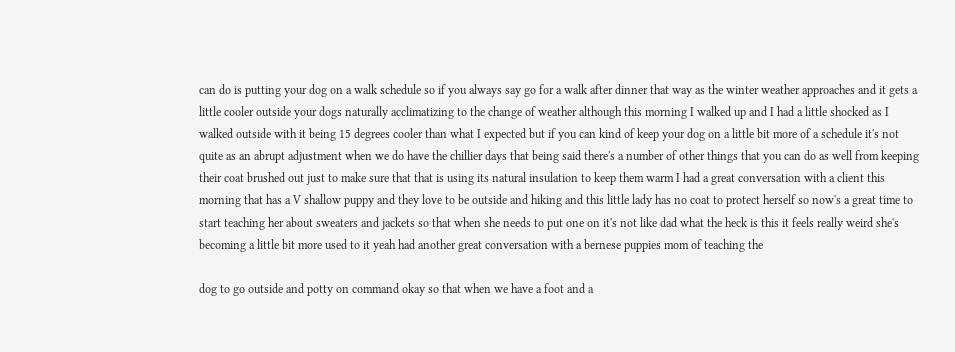can do is putting your dog on a walk schedule so if you always say go for a walk after dinner that way as the winter weather approaches and it gets a little cooler outside your dogs naturally acclimatizing to the change of weather although this morning I walked up and I had a little shocked as I walked outside with it being 15 degrees cooler than what I expected but if you can kind of keep your dog on a little bit more of a schedule it's not quite as an abrupt adjustment when we do have the chillier days that being said there's a number of other things that you can do as well from keeping their coat brushed out just to make sure that that is using its natural insulation to keep them warm I had a great conversation with a client this morning that has a V shallow puppy and they love to be outside and hiking and this little lady has no coat to protect herself so now's a great time to start teaching her about sweaters and jackets so that when she needs to put one on it's not like dad what the heck is this it feels really weird she's becoming a little bit more used to it yeah had another great conversation with a bernese puppies mom of teaching the

dog to go outside and potty on command okay so that when we have a foot and a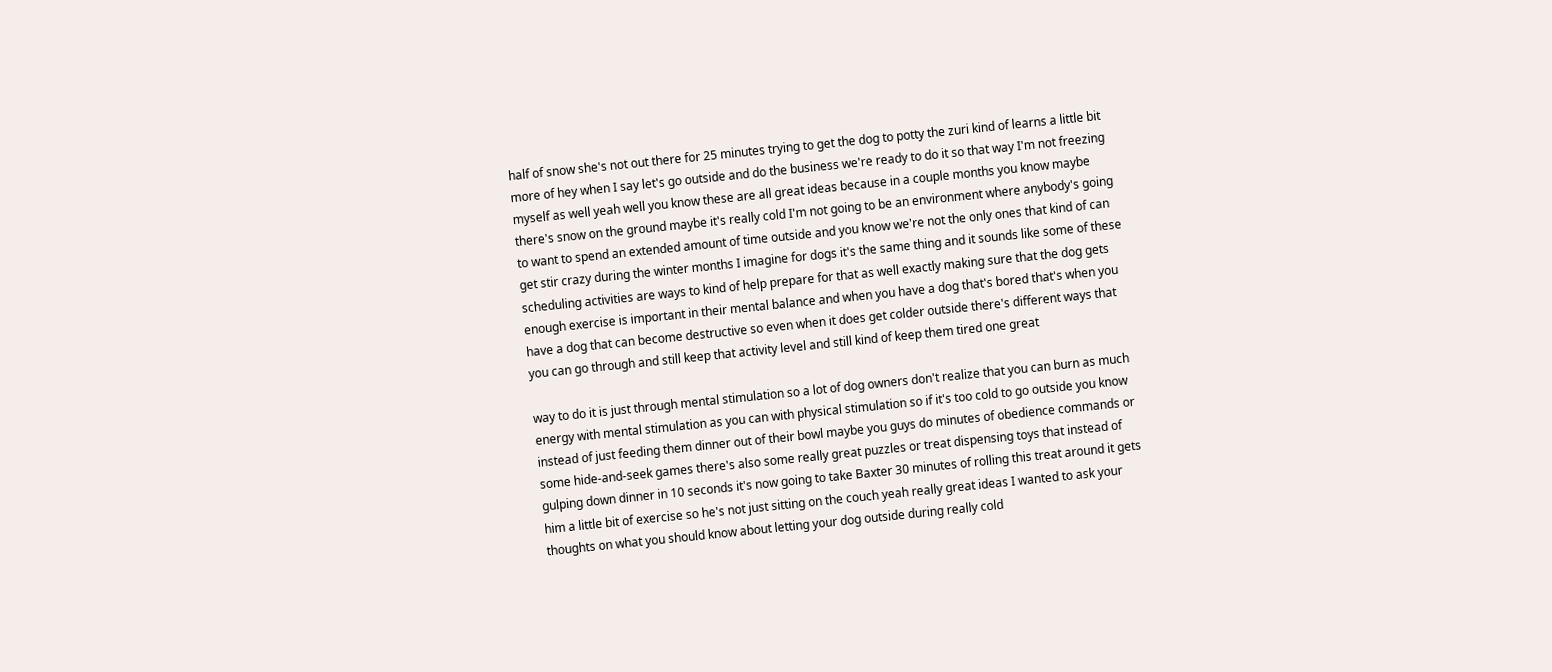half of snow she's not out there for 25 minutes trying to get the dog to potty the zuri kind of learns a little bit more of hey when I say let's go outside and do the business we're ready to do it so that way I'm not freezing myself as well yeah well you know these are all great ideas because in a couple months you know maybe there's snow on the ground maybe it's really cold I'm not going to be an environment where anybody's going to want to spend an extended amount of time outside and you know we're not the only ones that kind of can get stir crazy during the winter months I imagine for dogs it's the same thing and it sounds like some of these scheduling activities are ways to kind of help prepare for that as well exactly making sure that the dog gets enough exercise is important in their mental balance and when you have a dog that's bored that's when you have a dog that can become destructive so even when it does get colder outside there's different ways that you can go through and still keep that activity level and still kind of keep them tired one great

way to do it is just through mental stimulation so a lot of dog owners don't realize that you can burn as much energy with mental stimulation as you can with physical stimulation so if it's too cold to go outside you know instead of just feeding them dinner out of their bowl maybe you guys do minutes of obedience commands or some hide-and-seek games there's also some really great puzzles or treat dispensing toys that instead of gulping down dinner in 10 seconds it's now going to take Baxter 30 minutes of rolling this treat around it gets him a little bit of exercise so he's not just sitting on the couch yeah really great ideas I wanted to ask your thoughts on what you should know about letting your dog outside during really cold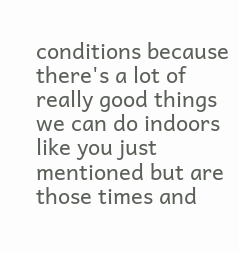conditions because there's a lot of really good things we can do indoors like you just mentioned but are those times and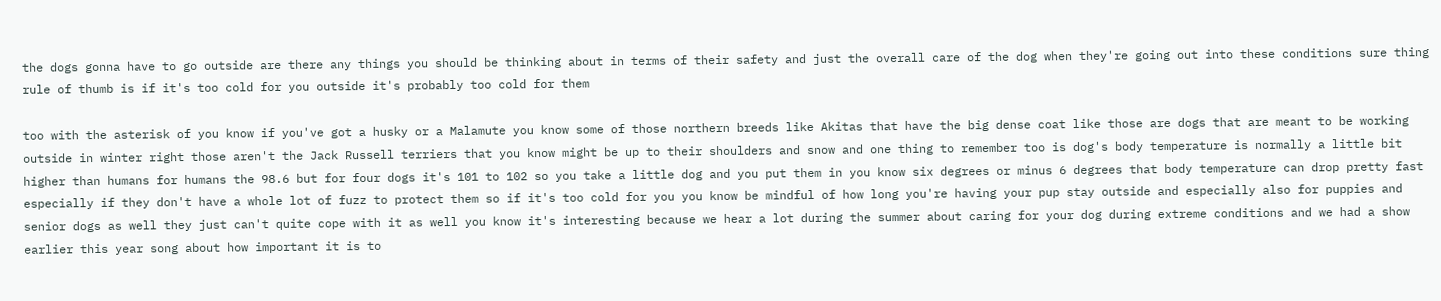the dogs gonna have to go outside are there any things you should be thinking about in terms of their safety and just the overall care of the dog when they're going out into these conditions sure thing rule of thumb is if it's too cold for you outside it's probably too cold for them

too with the asterisk of you know if you've got a husky or a Malamute you know some of those northern breeds like Akitas that have the big dense coat like those are dogs that are meant to be working outside in winter right those aren't the Jack Russell terriers that you know might be up to their shoulders and snow and one thing to remember too is dog's body temperature is normally a little bit higher than humans for humans the 98.6 but for four dogs it's 101 to 102 so you take a little dog and you put them in you know six degrees or minus 6 degrees that body temperature can drop pretty fast especially if they don't have a whole lot of fuzz to protect them so if it's too cold for you you know be mindful of how long you're having your pup stay outside and especially also for puppies and senior dogs as well they just can't quite cope with it as well you know it's interesting because we hear a lot during the summer about caring for your dog during extreme conditions and we had a show earlier this year song about how important it is to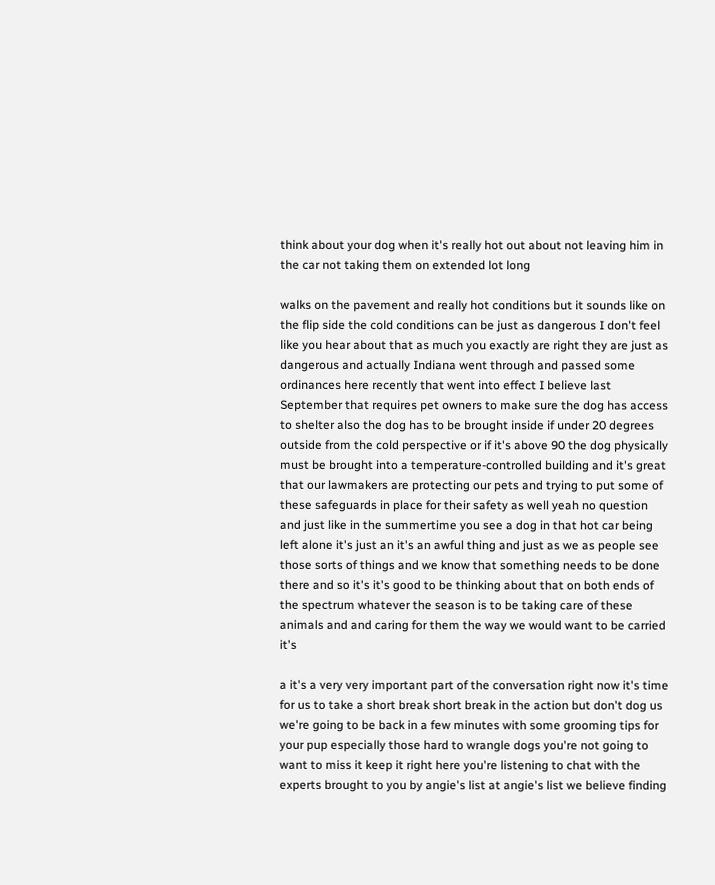think about your dog when it's really hot out about not leaving him in the car not taking them on extended lot long

walks on the pavement and really hot conditions but it sounds like on the flip side the cold conditions can be just as dangerous I don't feel like you hear about that as much you exactly are right they are just as dangerous and actually Indiana went through and passed some ordinances here recently that went into effect I believe last September that requires pet owners to make sure the dog has access to shelter also the dog has to be brought inside if under 20 degrees outside from the cold perspective or if it's above 90 the dog physically must be brought into a temperature-controlled building and it's great that our lawmakers are protecting our pets and trying to put some of these safeguards in place for their safety as well yeah no question and just like in the summertime you see a dog in that hot car being left alone it's just an it's an awful thing and just as we as people see those sorts of things and we know that something needs to be done there and so it's it's good to be thinking about that on both ends of the spectrum whatever the season is to be taking care of these animals and and caring for them the way we would want to be carried it's

a it's a very very important part of the conversation right now it's time for us to take a short break short break in the action but don't dog us we're going to be back in a few minutes with some grooming tips for your pup especially those hard to wrangle dogs you're not going to want to miss it keep it right here you're listening to chat with the experts brought to you by angie's list at angie's list we believe finding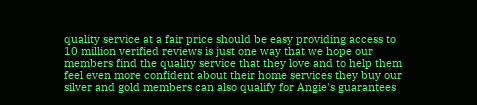quality service at a fair price should be easy providing access to 10 million verified reviews is just one way that we hope our members find the quality service that they love and to help them feel even more confident about their home services they buy our silver and gold members can also qualify for Angie's guarantees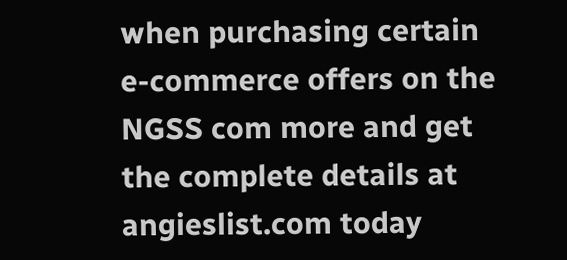when purchasing certain e-commerce offers on the NGSS com more and get the complete details at angieslist.com today